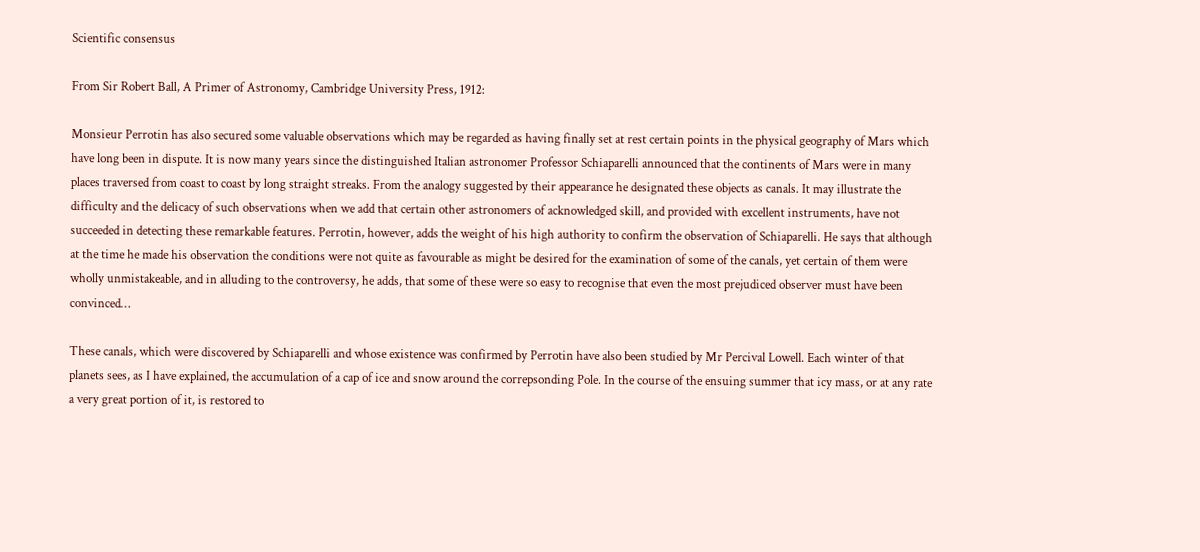Scientific consensus

From Sir Robert Ball, A Primer of Astronomy, Cambridge University Press, 1912:

Monsieur Perrotin has also secured some valuable observations which may be regarded as having finally set at rest certain points in the physical geography of Mars which have long been in dispute. It is now many years since the distinguished Italian astronomer Professor Schiaparelli announced that the continents of Mars were in many places traversed from coast to coast by long straight streaks. From the analogy suggested by their appearance he designated these objects as canals. It may illustrate the difficulty and the delicacy of such observations when we add that certain other astronomers of acknowledged skill, and provided with excellent instruments, have not succeeded in detecting these remarkable features. Perrotin, however, adds the weight of his high authority to confirm the observation of Schiaparelli. He says that although at the time he made his observation the conditions were not quite as favourable as might be desired for the examination of some of the canals, yet certain of them were wholly unmistakeable, and in alluding to the controversy, he adds, that some of these were so easy to recognise that even the most prejudiced observer must have been convinced…

These canals, which were discovered by Schiaparelli and whose existence was confirmed by Perrotin have also been studied by Mr Percival Lowell. Each winter of that planets sees, as I have explained, the accumulation of a cap of ice and snow around the correpsonding Pole. In the course of the ensuing summer that icy mass, or at any rate a very great portion of it, is restored to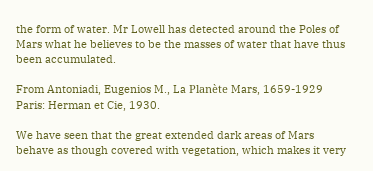the form of water. Mr Lowell has detected around the Poles of Mars what he believes to be the masses of water that have thus been accumulated.

From Antoniadi, Eugenios M., La Planète Mars, 1659-1929 Paris: Herman et Cie, 1930.

We have seen that the great extended dark areas of Mars behave as though covered with vegetation, which makes it very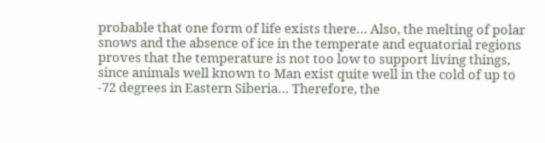probable that one form of life exists there… Also, the melting of polar snows and the absence of ice in the temperate and equatorial regions proves that the temperature is not too low to support living things, since animals well known to Man exist quite well in the cold of up to -72 degrees in Eastern Siberia… Therefore, the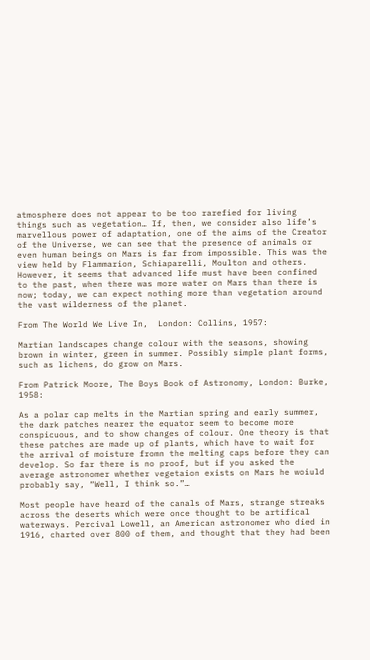atmosphere does not appear to be too rarefied for living things such as vegetation… If, then, we consider also life’s marvellous power of adaptation, one of the aims of the Creator of the Universe, we can see that the presence of animals or even human beings on Mars is far from impossible. This was the view held by Flammarion, Schiaparelli, Moulton and others. However, it seems that advanced life must have been confined to the past, when there was more water on Mars than there is now; today, we can expect nothing more than vegetation around the vast wilderness of the planet.

From The World We Live In,  London: Collins, 1957:

Martian landscapes change colour with the seasons, showing brown in winter, green in summer. Possibly simple plant forms, such as lichens, do grow on Mars.

From Patrick Moore, The Boys Book of Astronomy, London: Burke, 1958:

As a polar cap melts in the Martian spring and early summer, the dark patches nearer the equator seem to become more conspicuous, and to show changes of colour. One theory is that these patches are made up of plants, which have to wait for the arrival of moisture fromn the melting caps before they can develop. So far there is no proof, but if you asked the average astronomer whether vegetaion exists on Mars he woiuld probably say, “Well, I think so.”…

Most people have heard of the canals of Mars, strange streaks across the deserts which were once thought to be artifical waterways. Percival Lowell, an American astronomer who died in 1916, charted over 800 of them, and thought that they had been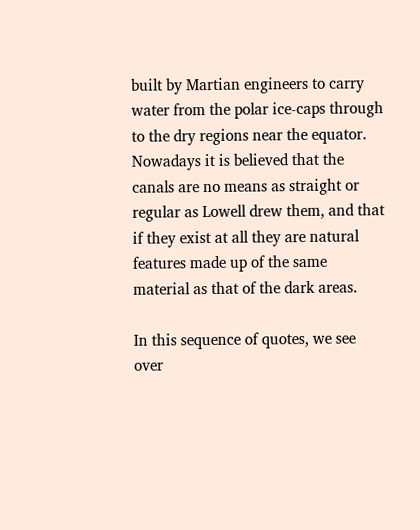built by Martian engineers to carry water from the polar ice-caps through to the dry regions near the equator. Nowadays it is believed that the canals are no means as straight or regular as Lowell drew them, and that if they exist at all they are natural features made up of the same material as that of the dark areas.

In this sequence of quotes, we see over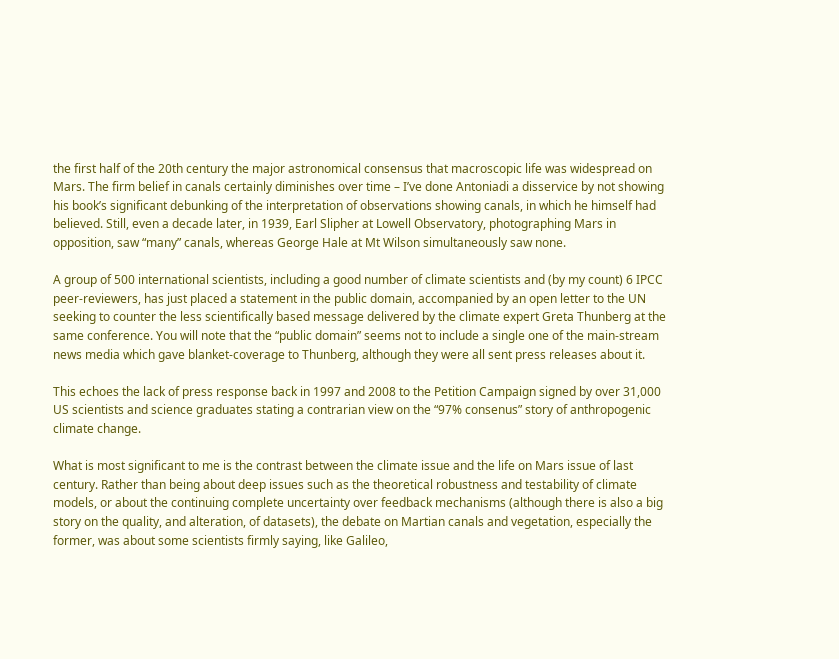the first half of the 20th century the major astronomical consensus that macroscopic life was widespread on Mars. The firm belief in canals certainly diminishes over time – I’ve done Antoniadi a disservice by not showing his book’s significant debunking of the interpretation of observations showing canals, in which he himself had believed. Still, even a decade later, in 1939, Earl Slipher at Lowell Observatory, photographing Mars in opposition, saw “many” canals, whereas George Hale at Mt Wilson simultaneously saw none.

A group of 500 international scientists, including a good number of climate scientists and (by my count) 6 IPCC peer-reviewers, has just placed a statement in the public domain, accompanied by an open letter to the UN seeking to counter the less scientifically based message delivered by the climate expert Greta Thunberg at the same conference. You will note that the “public domain” seems not to include a single one of the main-stream news media which gave blanket-coverage to Thunberg, although they were all sent press releases about it.

This echoes the lack of press response back in 1997 and 2008 to the Petition Campaign signed by over 31,000 US scientists and science graduates stating a contrarian view on the “97% consenus” story of anthropogenic climate change.

What is most significant to me is the contrast between the climate issue and the life on Mars issue of last century. Rather than being about deep issues such as the theoretical robustness and testability of climate models, or about the continuing complete uncertainty over feedback mechanisms (although there is also a big story on the quality, and alteration, of datasets), the debate on Martian canals and vegetation, especially the former, was about some scientists firmly saying, like Galileo,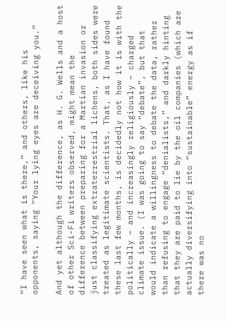“I have seen what is there,” and others, like his opponents, saying “Your lying eyes are deceiving you.”

And yet although the difference, as H. G. Wells and a host of other Sci-Fi writers observed, might mean the difference between preparing for a Martian invasion or just classifying extraterrestrial lichens, both sides were treated as legitimate scientists. That, as I have found these last few months, is decidedly not how it is with the politically – and increasingly religiously – charged climate issue. (I was going to say “debate”, but that would indicate a willingness to debate the data, rather than refusing to engage “denialists,” and darkly hinting that they are paid to lie by the oil companies (which are actually diversifying into “sustainable” energy as if there was no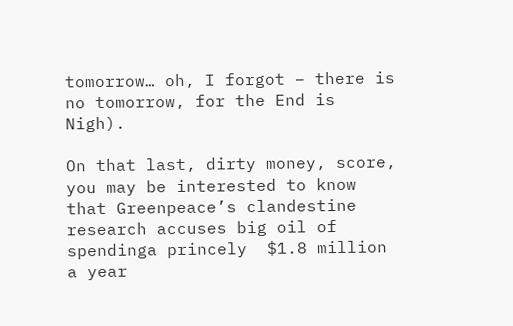tomorrow… oh, I forgot – there is no tomorrow, for the End is Nigh).

On that last, dirty money, score, you may be interested to know that Greenpeace’s clandestine research accuses big oil of spendinga princely  $1.8 million a year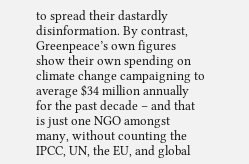to spread their dastardly disinformation. By contrast, Greenpeace’s own figures show their own spending on climate change campaigning to average $34 million annually for the past decade – and that is just one NGO amongst many, without counting the IPCC, UN, the EU, and global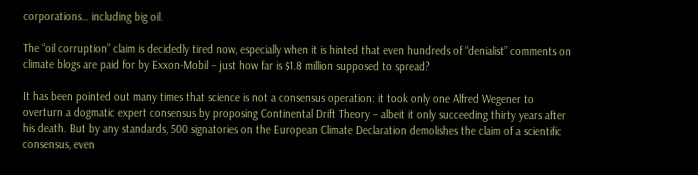corporations… including big oil.

The “oil corruption” claim is decidedly tired now, especially when it is hinted that even hundreds of “denialist” comments on climate blogs are paid for by Exxon-Mobil – just how far is $1.8 million supposed to spread?

It has been pointed out many times that science is not a consensus operation: it took only one Alfred Wegener to overturn a dogmatic expert consensus by proposing Continental Drift Theory – albeit it only succeeding thirty years after his death. But by any standards, 500 signatories on the European Climate Declaration demolishes the claim of a scientific consensus, even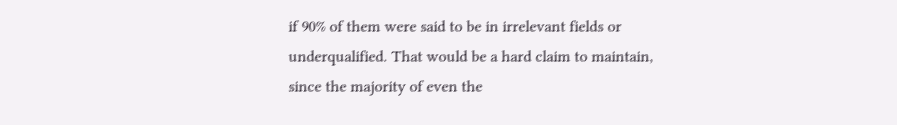if 90% of them were said to be in irrelevant fields or underqualified. That would be a hard claim to maintain, since the majority of even the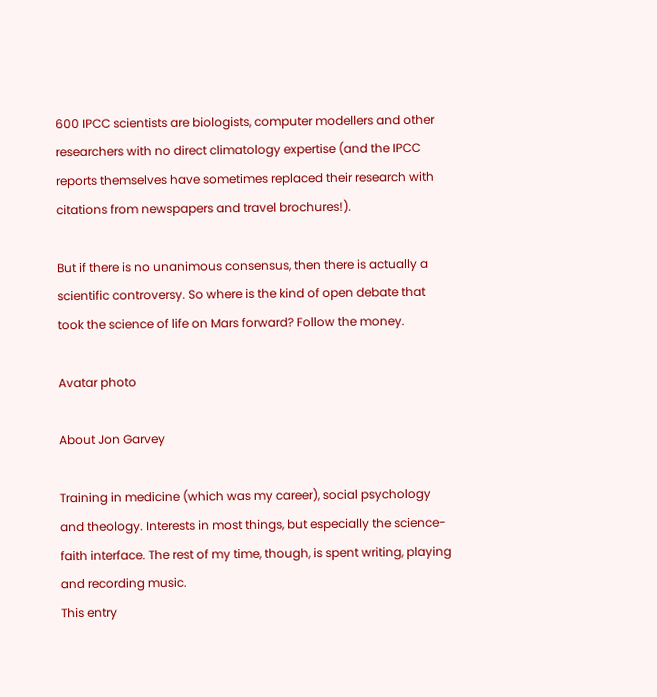600 IPCC scientists are biologists, computer modellers and other researchers with no direct climatology expertise (and the IPCC reports themselves have sometimes replaced their research with citations from newspapers and travel brochures!).

But if there is no unanimous consensus, then there is actually a scientific controversy. So where is the kind of open debate that took the science of life on Mars forward? Follow the money.

Avatar photo

About Jon Garvey

Training in medicine (which was my career), social psychology and theology. Interests in most things, but especially the science-faith interface. The rest of my time, though, is spent writing, playing and recording music.
This entry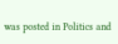was posted in Politics and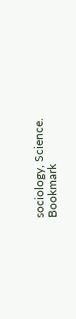sociology, Science. Bookmark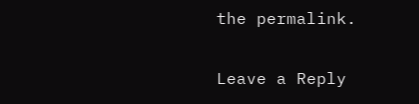the permalink.

Leave a Reply